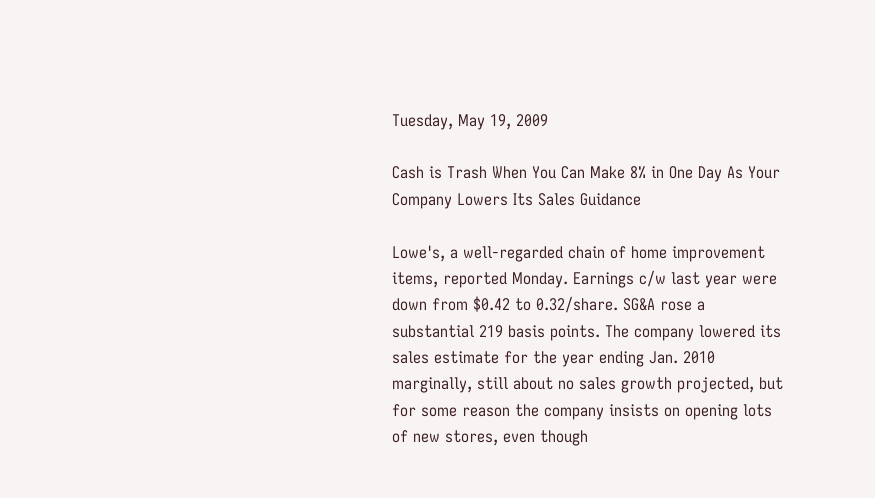Tuesday, May 19, 2009

Cash is Trash When You Can Make 8% in One Day As Your Company Lowers Its Sales Guidance

Lowe's, a well-regarded chain of home improvement items, reported Monday. Earnings c/w last year were down from $0.42 to 0.32/share. SG&A rose a substantial 219 basis points. The company lowered its sales estimate for the year ending Jan. 2010 marginally, still about no sales growth projected, but for some reason the company insists on opening lots of new stores, even though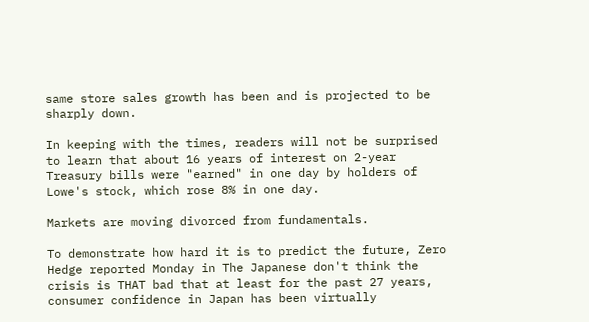same store sales growth has been and is projected to be sharply down.

In keeping with the times, readers will not be surprised to learn that about 16 years of interest on 2-year Treasury bills were "earned" in one day by holders of Lowe's stock, which rose 8% in one day.

Markets are moving divorced from fundamentals.

To demonstrate how hard it is to predict the future, Zero Hedge reported Monday in The Japanese don't think the crisis is THAT bad that at least for the past 27 years, consumer confidence in Japan has been virtually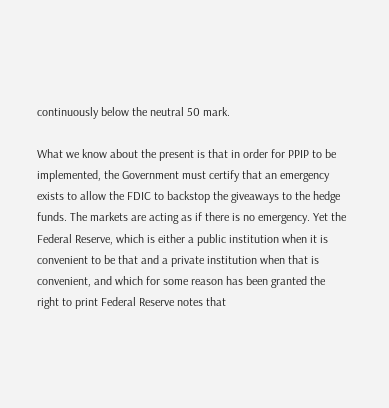continuously below the neutral 50 mark.

What we know about the present is that in order for PPIP to be implemented, the Government must certify that an emergency exists to allow the FDIC to backstop the giveaways to the hedge funds. The markets are acting as if there is no emergency. Yet the Federal Reserve, which is either a public institution when it is convenient to be that and a private institution when that is convenient, and which for some reason has been granted the right to print Federal Reserve notes that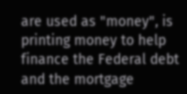are used as "money", is printing money to help finance the Federal debt and the mortgage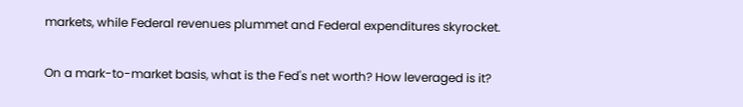markets, while Federal revenues plummet and Federal expenditures skyrocket.

On a mark-to-market basis, what is the Fed's net worth? How leveraged is it?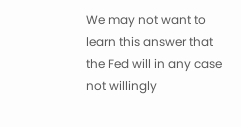We may not want to learn this answer that the Fed will in any case not willingly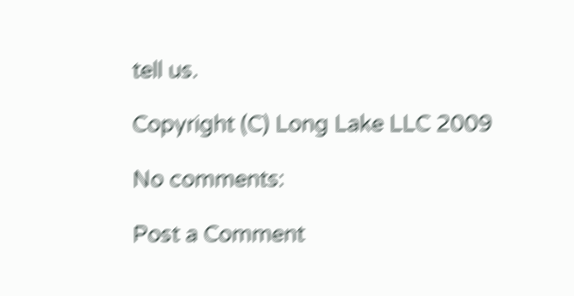tell us.

Copyright (C) Long Lake LLC 2009

No comments:

Post a Comment